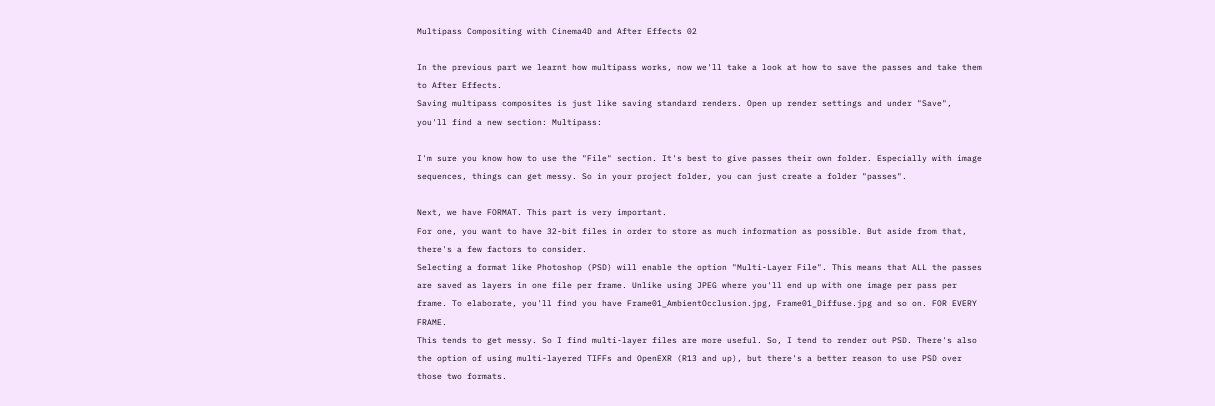Multipass Compositing with Cinema4D and After Effects 02

In the previous part we learnt how multipass works, now we'll take a look at how to save the passes and take them to After Effects.
Saving multipass composites is just like saving standard renders. Open up render settings and under "Save", you'll find a new section: Multipass:

I'm sure you know how to use the "File" section. It's best to give passes their own folder. Especially with image sequences, things can get messy. So in your project folder, you can just create a folder "passes".

Next, we have FORMAT. This part is very important.
For one, you want to have 32-bit files in order to store as much information as possible. But aside from that, there's a few factors to consider.
Selecting a format like Photoshop (PSD) will enable the option "Multi-Layer File". This means that ALL the passes are saved as layers in one file per frame. Unlike using JPEG where you'll end up with one image per pass per frame. To elaborate, you'll find you have Frame01_AmbientOcclusion.jpg, Frame01_Diffuse.jpg and so on. FOR EVERY FRAME.
This tends to get messy. So I find multi-layer files are more useful. So, I tend to render out PSD. There's also the option of using multi-layered TIFFs and OpenEXR (R13 and up), but there's a better reason to use PSD over those two formats.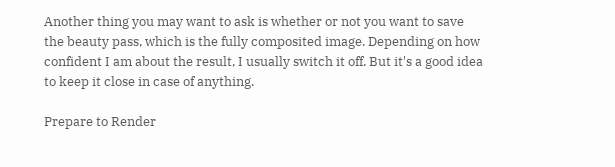Another thing you may want to ask is whether or not you want to save the beauty pass, which is the fully composited image. Depending on how confident I am about the result, I usually switch it off. But it's a good idea to keep it close in case of anything.

Prepare to Render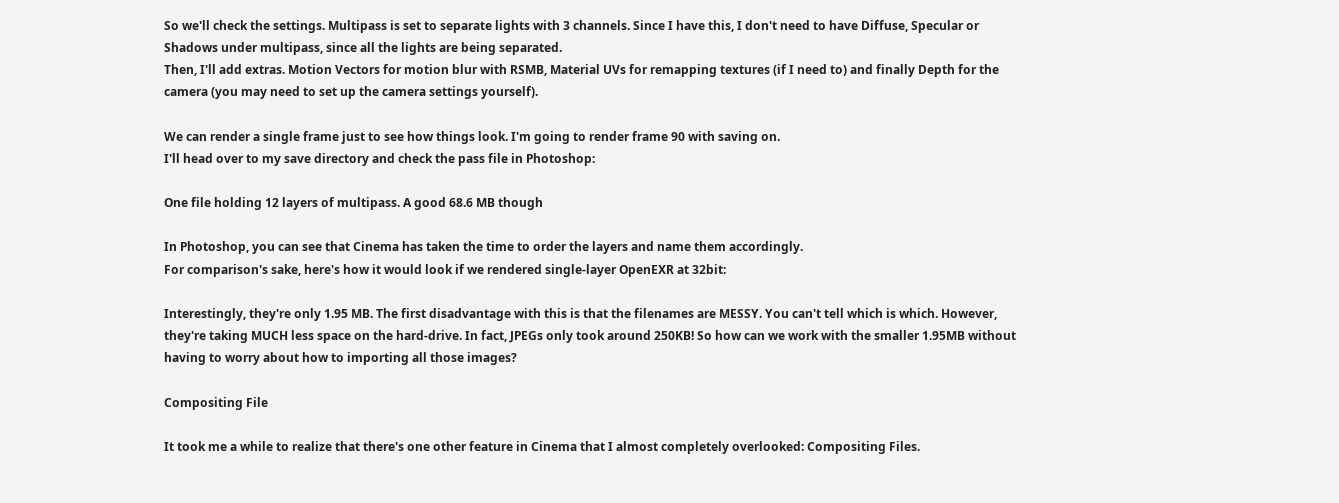So we'll check the settings. Multipass is set to separate lights with 3 channels. Since I have this, I don't need to have Diffuse, Specular or Shadows under multipass, since all the lights are being separated.
Then, I'll add extras. Motion Vectors for motion blur with RSMB, Material UVs for remapping textures (if I need to) and finally Depth for the camera (you may need to set up the camera settings yourself).

We can render a single frame just to see how things look. I'm going to render frame 90 with saving on.
I'll head over to my save directory and check the pass file in Photoshop:

One file holding 12 layers of multipass. A good 68.6 MB though

In Photoshop, you can see that Cinema has taken the time to order the layers and name them accordingly.
For comparison's sake, here's how it would look if we rendered single-layer OpenEXR at 32bit:

Interestingly, they're only 1.95 MB. The first disadvantage with this is that the filenames are MESSY. You can't tell which is which. However, they're taking MUCH less space on the hard-drive. In fact, JPEGs only took around 250KB! So how can we work with the smaller 1.95MB without having to worry about how to importing all those images?

Compositing File

It took me a while to realize that there's one other feature in Cinema that I almost completely overlooked: Compositing Files.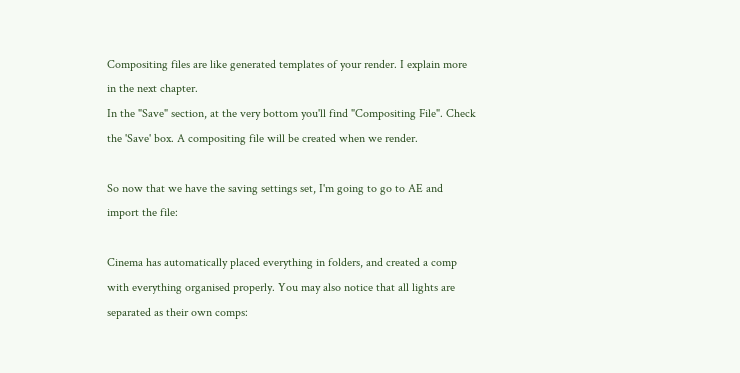Compositing files are like generated templates of your render. I explain more in the next chapter.
In the "Save" section, at the very bottom you'll find "Compositing File". Check the 'Save' box. A compositing file will be created when we render.

So now that we have the saving settings set, I'm going to go to AE and import the file:

Cinema has automatically placed everything in folders, and created a comp with everything organised properly. You may also notice that all lights are separated as their own comps: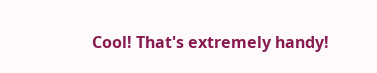Cool! That's extremely handy!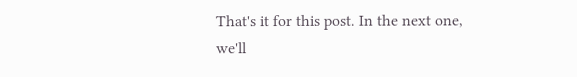That's it for this post. In the next one, we'll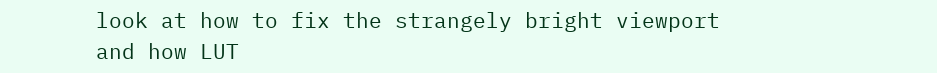look at how to fix the strangely bright viewport and how LUT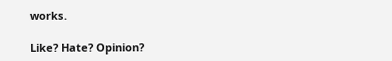works.

Like? Hate? Opinion?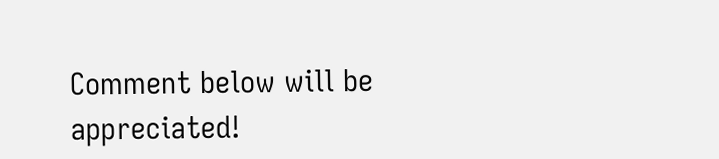Comment below will be appreciated!